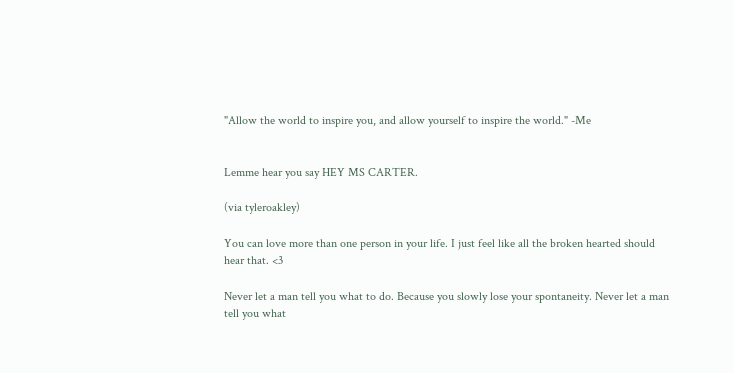"Allow the world to inspire you, and allow yourself to inspire the world." -Me


Lemme hear you say HEY MS CARTER.

(via tyleroakley)

You can love more than one person in your life. I just feel like all the broken hearted should hear that. <3

Never let a man tell you what to do. Because you slowly lose your spontaneity. Never let a man tell you what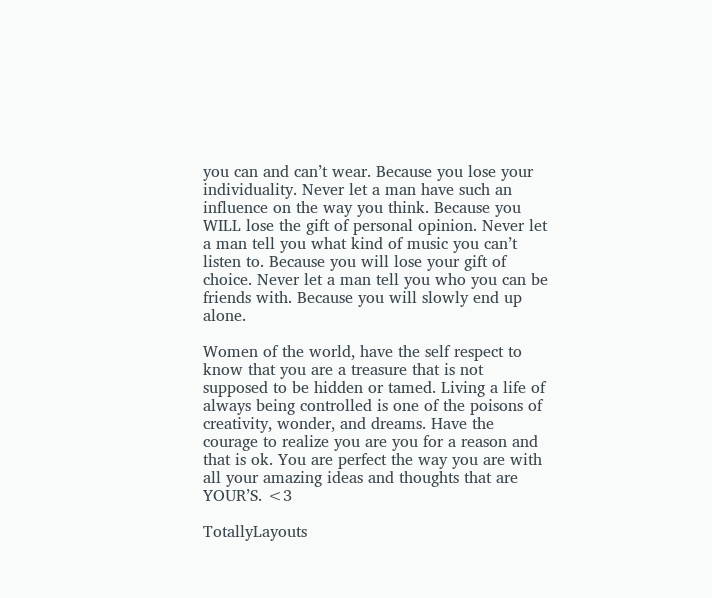you can and can’t wear. Because you lose your individuality. Never let a man have such an influence on the way you think. Because you WILL lose the gift of personal opinion. Never let a man tell you what kind of music you can’t listen to. Because you will lose your gift of choice. Never let a man tell you who you can be friends with. Because you will slowly end up alone.

Women of the world, have the self respect to know that you are a treasure that is not supposed to be hidden or tamed. Living a life of always being controlled is one of the poisons of creativity, wonder, and dreams. Have the courage to realize you are you for a reason and that is ok. You are perfect the way you are with all your amazing ideas and thoughts that are YOUR’S. <3

TotallyLayouts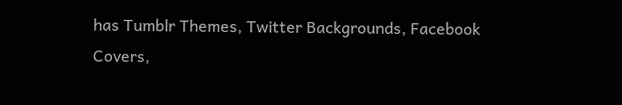has Tumblr Themes, Twitter Backgrounds, Facebook Covers,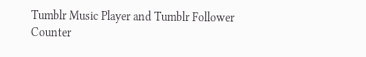Tumblr Music Player and Tumblr Follower Counter